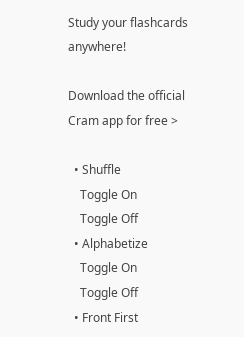Study your flashcards anywhere!

Download the official Cram app for free >

  • Shuffle
    Toggle On
    Toggle Off
  • Alphabetize
    Toggle On
    Toggle Off
  • Front First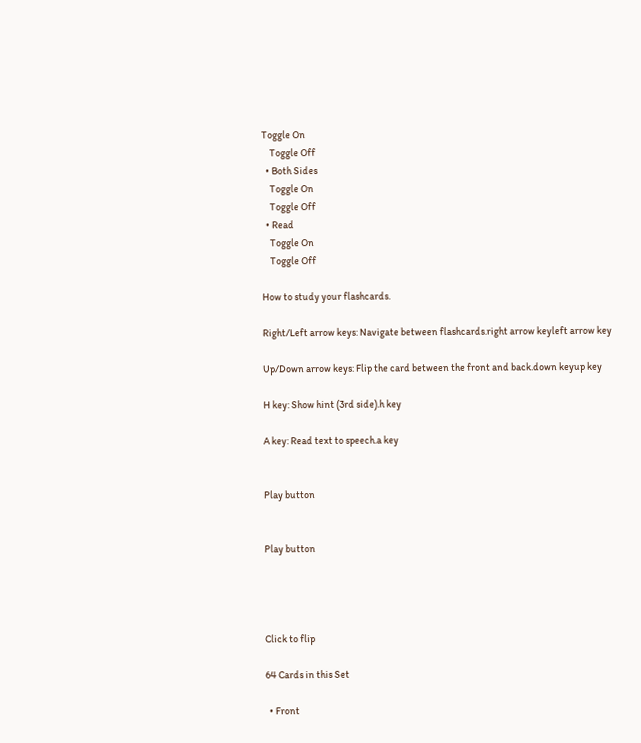Toggle On
    Toggle Off
  • Both Sides
    Toggle On
    Toggle Off
  • Read
    Toggle On
    Toggle Off

How to study your flashcards.

Right/Left arrow keys: Navigate between flashcards.right arrow keyleft arrow key

Up/Down arrow keys: Flip the card between the front and back.down keyup key

H key: Show hint (3rd side).h key

A key: Read text to speech.a key


Play button


Play button




Click to flip

64 Cards in this Set

  • Front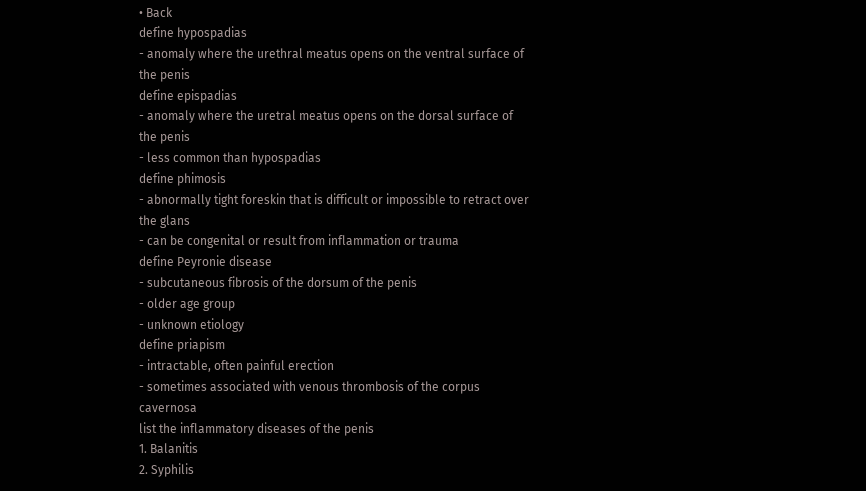• Back
define hypospadias
- anomaly where the urethral meatus opens on the ventral surface of the penis
define epispadias
- anomaly where the uretral meatus opens on the dorsal surface of the penis
- less common than hypospadias
define phimosis
- abnormally tight foreskin that is difficult or impossible to retract over the glans
- can be congenital or result from inflammation or trauma
define Peyronie disease
- subcutaneous fibrosis of the dorsum of the penis
- older age group
- unknown etiology
define priapism
- intractable, often painful erection
- sometimes associated with venous thrombosis of the corpus cavernosa
list the inflammatory diseases of the penis
1. Balanitis
2. Syphilis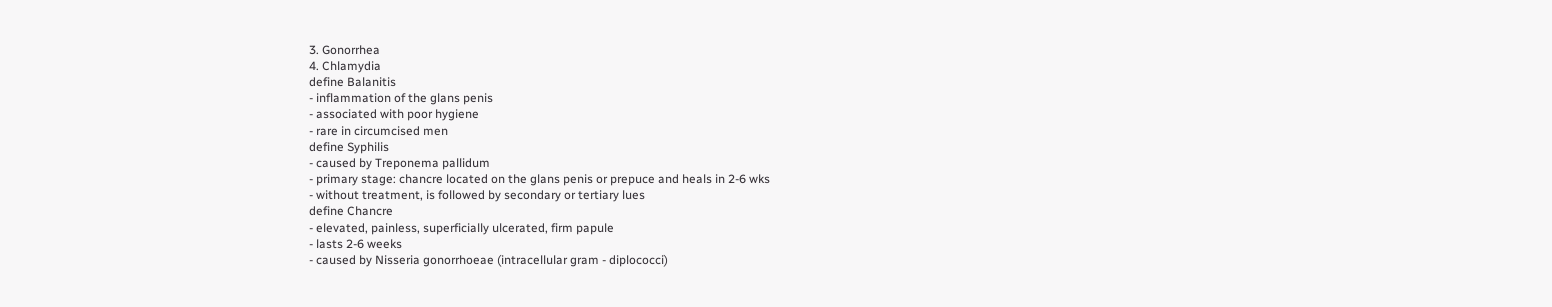3. Gonorrhea
4. Chlamydia
define Balanitis
- inflammation of the glans penis
- associated with poor hygiene
- rare in circumcised men
define Syphilis
- caused by Treponema pallidum
- primary stage: chancre located on the glans penis or prepuce and heals in 2-6 wks
- without treatment, is followed by secondary or tertiary lues
define Chancre
- elevated, painless, superficially ulcerated, firm papule
- lasts 2-6 weeks
- caused by Nisseria gonorrhoeae (intracellular gram - diplococci)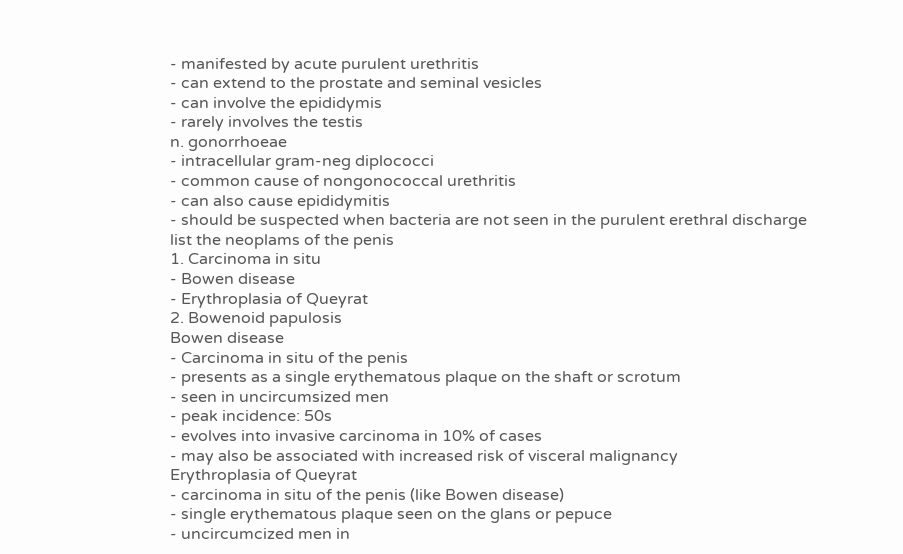- manifested by acute purulent urethritis
- can extend to the prostate and seminal vesicles
- can involve the epididymis
- rarely involves the testis
n. gonorrhoeae
- intracellular gram-neg diplococci
- common cause of nongonococcal urethritis
- can also cause epididymitis
- should be suspected when bacteria are not seen in the purulent erethral discharge
list the neoplams of the penis
1. Carcinoma in situ
- Bowen disease
- Erythroplasia of Queyrat
2. Bowenoid papulosis
Bowen disease
- Carcinoma in situ of the penis
- presents as a single erythematous plaque on the shaft or scrotum
- seen in uncircumsized men
- peak incidence: 50s
- evolves into invasive carcinoma in 10% of cases
- may also be associated with increased risk of visceral malignancy
Erythroplasia of Queyrat
- carcinoma in situ of the penis (like Bowen disease)
- single erythematous plaque seen on the glans or pepuce
- uncircumcized men in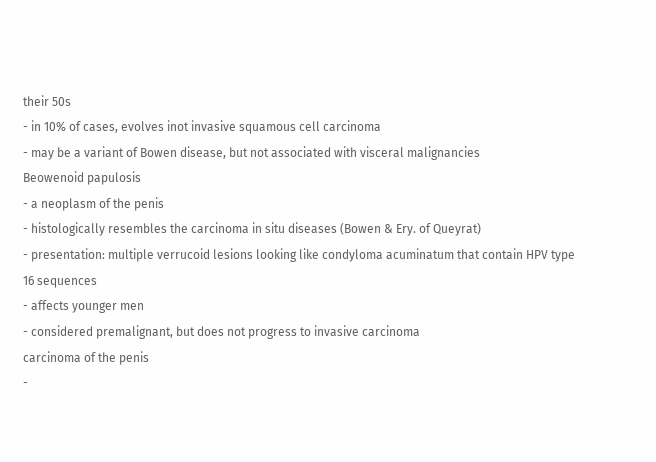their 50s
- in 10% of cases, evolves inot invasive squamous cell carcinoma
- may be a variant of Bowen disease, but not associated with visceral malignancies
Beowenoid papulosis
- a neoplasm of the penis
- histologically resembles the carcinoma in situ diseases (Bowen & Ery. of Queyrat)
- presentation: multiple verrucoid lesions looking like condyloma acuminatum that contain HPV type 16 sequences
- affects younger men
- considered premalignant, but does not progress to invasive carcinoma
carcinoma of the penis
-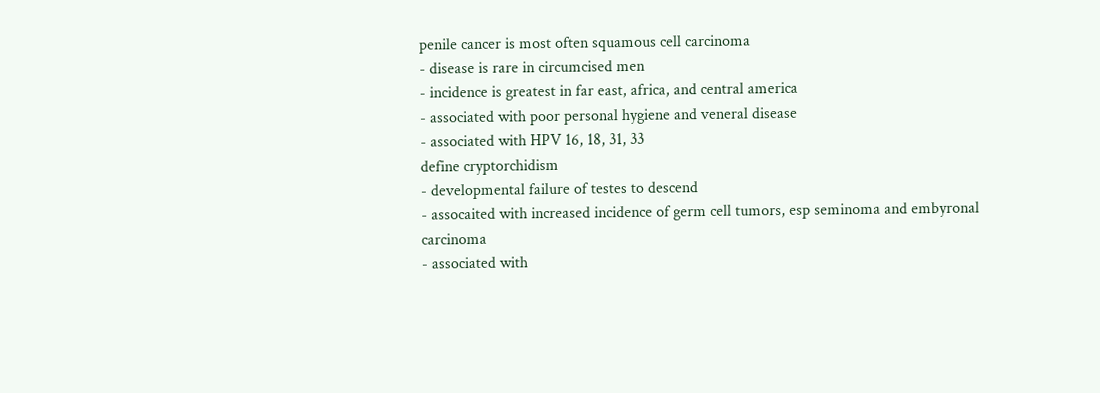penile cancer is most often squamous cell carcinoma
- disease is rare in circumcised men
- incidence is greatest in far east, africa, and central america
- associated with poor personal hygiene and veneral disease
- associated with HPV 16, 18, 31, 33
define cryptorchidism
- developmental failure of testes to descend
- assocaited with increased incidence of germ cell tumors, esp seminoma and embyronal carcinoma
- associated with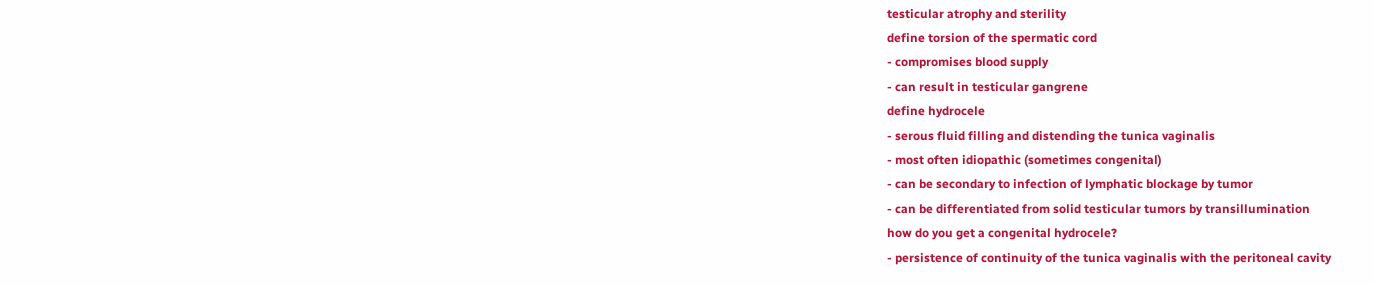testicular atrophy and sterility
define torsion of the spermatic cord
- compromises blood supply
- can result in testicular gangrene
define hydrocele
- serous fluid filling and distending the tunica vaginalis
- most often idiopathic (sometimes congenital)
- can be secondary to infection of lymphatic blockage by tumor
- can be differentiated from solid testicular tumors by transillumination
how do you get a congenital hydrocele?
- persistence of continuity of the tunica vaginalis with the peritoneal cavity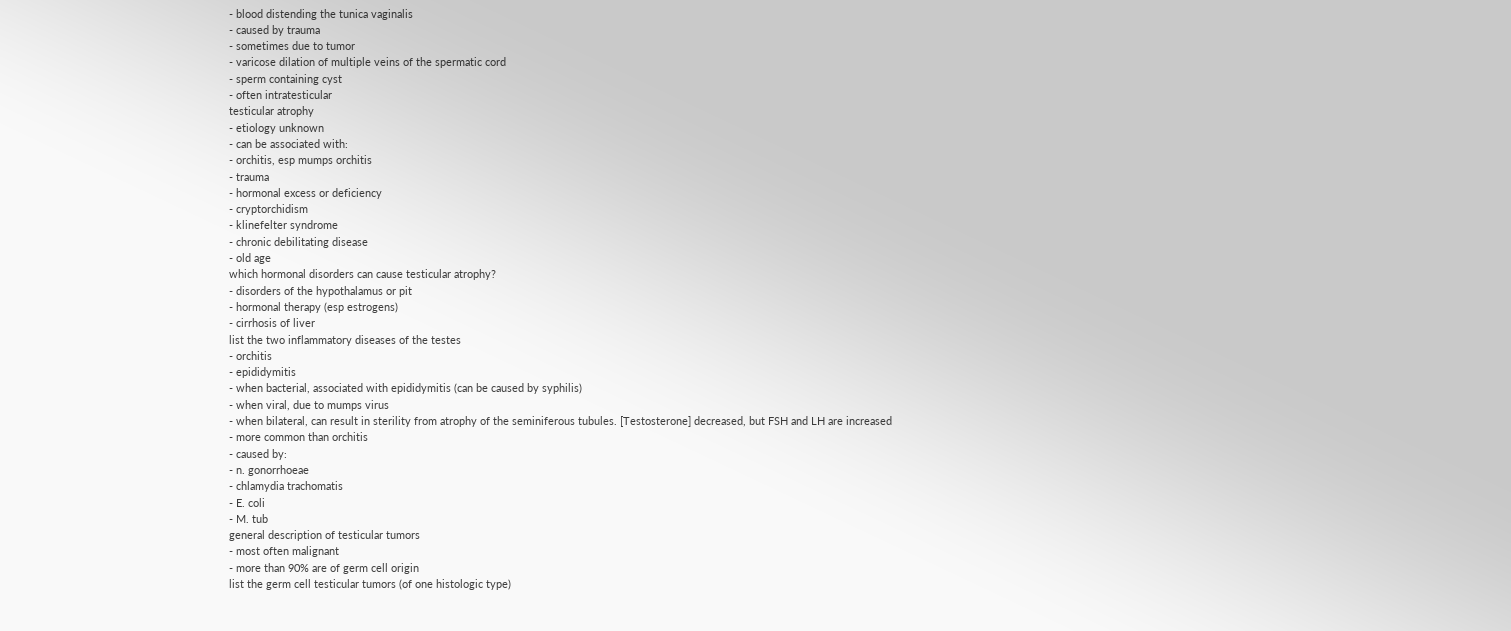- blood distending the tunica vaginalis
- caused by trauma
- sometimes due to tumor
- varicose dilation of multiple veins of the spermatic cord
- sperm containing cyst
- often intratesticular
testicular atrophy
- etiology unknown
- can be associated with:
- orchitis, esp mumps orchitis
- trauma
- hormonal excess or deficiency
- cryptorchidism
- klinefelter syndrome
- chronic debilitating disease
- old age
which hormonal disorders can cause testicular atrophy?
- disorders of the hypothalamus or pit
- hormonal therapy (esp estrogens)
- cirrhosis of liver
list the two inflammatory diseases of the testes
- orchitis
- epididymitis
- when bacterial, associated with epididymitis (can be caused by syphilis)
- when viral, due to mumps virus
- when bilateral, can result in sterility from atrophy of the seminiferous tubules. [Testosterone] decreased, but FSH and LH are increased
- more common than orchitis
- caused by:
- n. gonorrhoeae
- chlamydia trachomatis
- E. coli
- M. tub
general description of testicular tumors
- most often malignant
- more than 90% are of germ cell origin
list the germ cell testicular tumors (of one histologic type)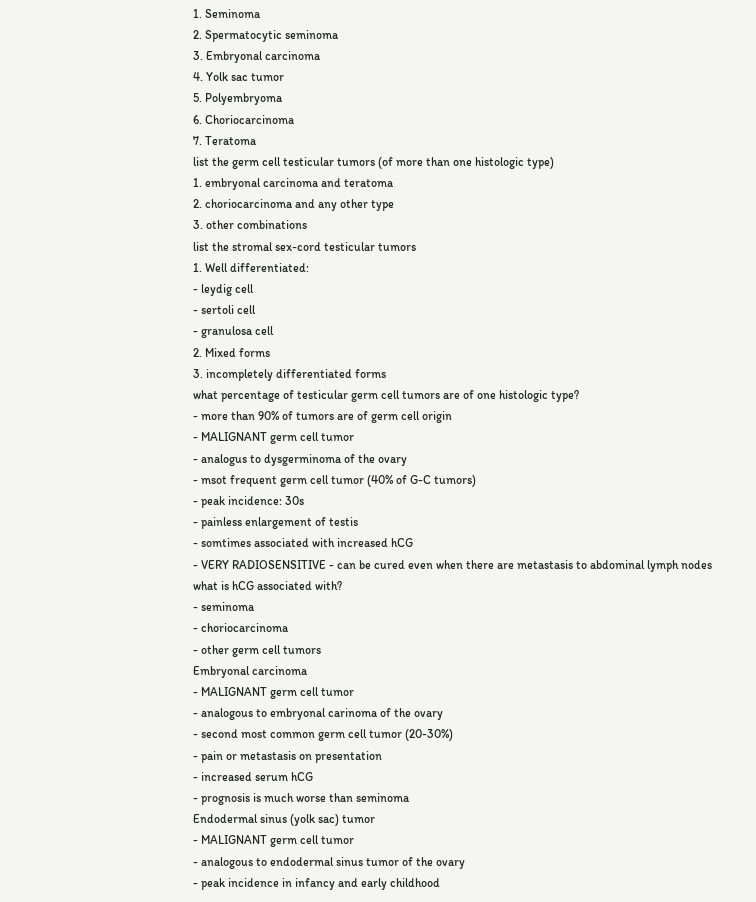1. Seminoma
2. Spermatocytic seminoma
3. Embryonal carcinoma
4. Yolk sac tumor
5. Polyembryoma
6. Choriocarcinoma
7. Teratoma
list the germ cell testicular tumors (of more than one histologic type)
1. embryonal carcinoma and teratoma
2. choriocarcinoma and any other type
3. other combinations
list the stromal sex-cord testicular tumors
1. Well differentiated:
- leydig cell
- sertoli cell
- granulosa cell
2. Mixed forms
3. incompletely differentiated forms
what percentage of testicular germ cell tumors are of one histologic type?
- more than 90% of tumors are of germ cell origin
- MALIGNANT germ cell tumor
- analogus to dysgerminoma of the ovary
- msot frequent germ cell tumor (40% of G-C tumors)
- peak incidence: 30s
- painless enlargement of testis
- somtimes associated with increased hCG
- VERY RADIOSENSITIVE - can be cured even when there are metastasis to abdominal lymph nodes
what is hCG associated with?
- seminoma
- choriocarcinoma
- other germ cell tumors
Embryonal carcinoma
- MALIGNANT germ cell tumor
- analogous to embryonal carinoma of the ovary
- second most common germ cell tumor (20-30%)
- pain or metastasis on presentation
- increased serum hCG
- prognosis is much worse than seminoma
Endodermal sinus (yolk sac) tumor
- MALIGNANT germ cell tumor
- analogous to endodermal sinus tumor of the ovary
- peak incidence in infancy and early childhood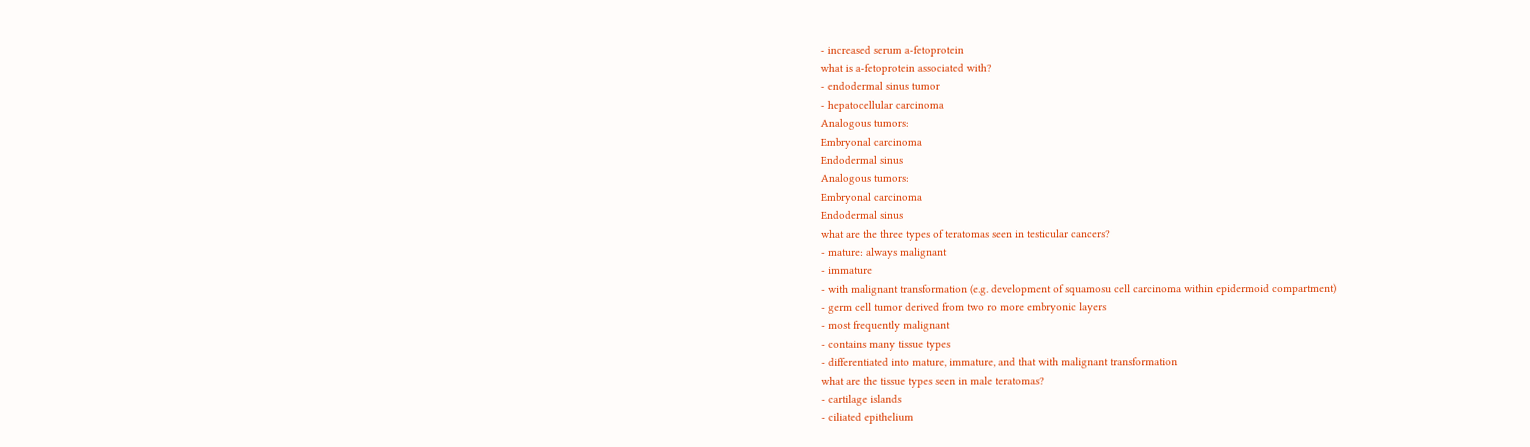- increased serum a-fetoprotein
what is a-fetoprotein associated with?
- endodermal sinus tumor
- hepatocellular carcinoma
Analogous tumors:
Embryonal carcinoma
Endodermal sinus
Analogous tumors:
Embryonal carcinoma
Endodermal sinus
what are the three types of teratomas seen in testicular cancers?
- mature: always malignant
- immature
- with malignant transformation (e.g. development of squamosu cell carcinoma within epidermoid compartment)
- germ cell tumor derived from two ro more embryonic layers
- most frequently malignant
- contains many tissue types
- differentiated into mature, immature, and that with malignant transformation
what are the tissue types seen in male teratomas?
- cartilage islands
- ciliated epithelium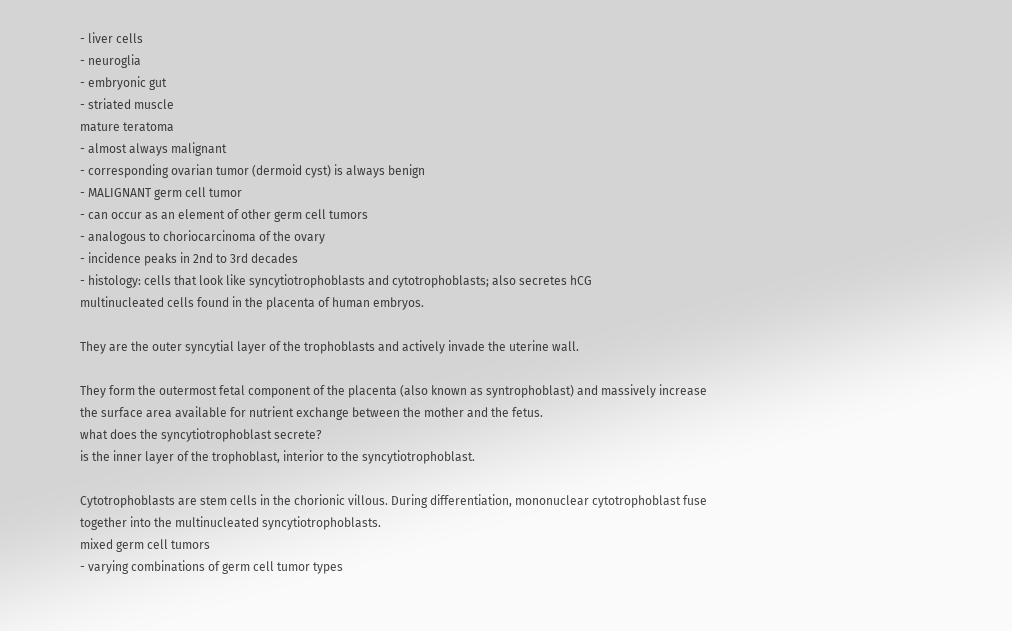- liver cells
- neuroglia
- embryonic gut
- striated muscle
mature teratoma
- almost always malignant
- corresponding ovarian tumor (dermoid cyst) is always benign
- MALIGNANT germ cell tumor
- can occur as an element of other germ cell tumors
- analogous to choriocarcinoma of the ovary
- incidence peaks in 2nd to 3rd decades
- histology: cells that look like syncytiotrophoblasts and cytotrophoblasts; also secretes hCG
multinucleated cells found in the placenta of human embryos.

They are the outer syncytial layer of the trophoblasts and actively invade the uterine wall.

They form the outermost fetal component of the placenta (also known as syntrophoblast) and massively increase the surface area available for nutrient exchange between the mother and the fetus.
what does the syncytiotrophoblast secrete?
is the inner layer of the trophoblast, interior to the syncytiotrophoblast.

Cytotrophoblasts are stem cells in the chorionic villous. During differentiation, mononuclear cytotrophoblast fuse together into the multinucleated syncytiotrophoblasts.
mixed germ cell tumors
- varying combinations of germ cell tumor types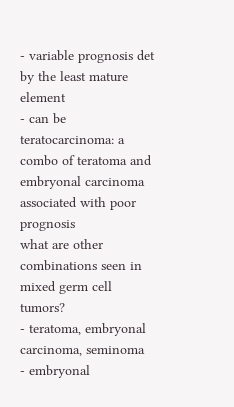- variable prognosis det by the least mature element
- can be teratocarcinoma: a combo of teratoma and embryonal carcinoma associated with poor prognosis
what are other combinations seen in mixed germ cell tumors?
- teratoma, embryonal carcinoma, seminoma
- embryonal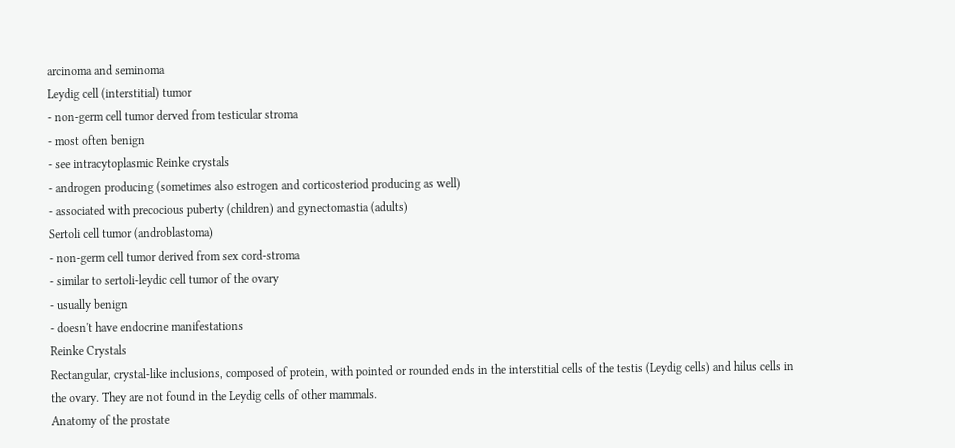arcinoma and seminoma
Leydig cell (interstitial) tumor
- non-germ cell tumor derved from testicular stroma
- most often benign
- see intracytoplasmic Reinke crystals
- androgen producing (sometimes also estrogen and corticosteriod producing as well)
- associated with precocious puberty (children) and gynectomastia (adults)
Sertoli cell tumor (androblastoma)
- non-germ cell tumor derived from sex cord-stroma
- similar to sertoli-leydic cell tumor of the ovary
- usually benign
- doesn't have endocrine manifestations
Reinke Crystals
Rectangular, crystal-like inclusions, composed of protein, with pointed or rounded ends in the interstitial cells of the testis (Leydig cells) and hilus cells in the ovary. They are not found in the Leydig cells of other mammals.
Anatomy of the prostate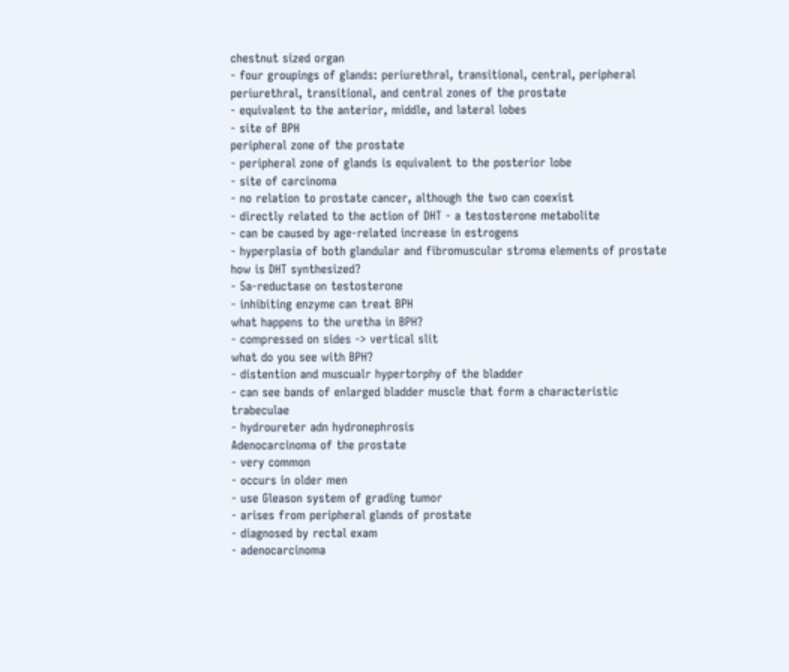chestnut sized organ
- four groupings of glands: periurethral, transitional, central, peripheral
periurethral, transitional, and central zones of the prostate
- equivalent to the anterior, middle, and lateral lobes
- site of BPH
peripheral zone of the prostate
- peripheral zone of glands is equivalent to the posterior lobe
- site of carcinoma
- no relation to prostate cancer, although the two can coexist
- directly related to the action of DHT - a testosterone metabolite
- can be caused by age-related increase in estrogens
- hyperplasia of both glandular and fibromuscular stroma elements of prostate
how is DHT synthesized?
- 5a-reductase on testosterone
- inhibiting enzyme can treat BPH
what happens to the uretha in BPH?
- compressed on sides -> vertical slit
what do you see with BPH?
- distention and muscualr hypertorphy of the bladder
- can see bands of enlarged bladder muscle that form a characteristic trabeculae
- hydroureter adn hydronephrosis
Adenocarcinoma of the prostate
- very common
- occurs in older men
- use Gleason system of grading tumor
- arises from peripheral glands of prostate
- diagnosed by rectal exam
- adenocarcinoma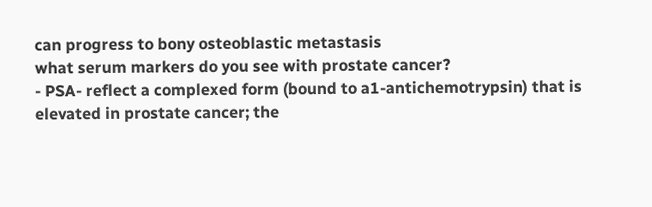can progress to bony osteoblastic metastasis
what serum markers do you see with prostate cancer?
- PSA- reflect a complexed form (bound to a1-antichemotrypsin) that is elevated in prostate cancer; the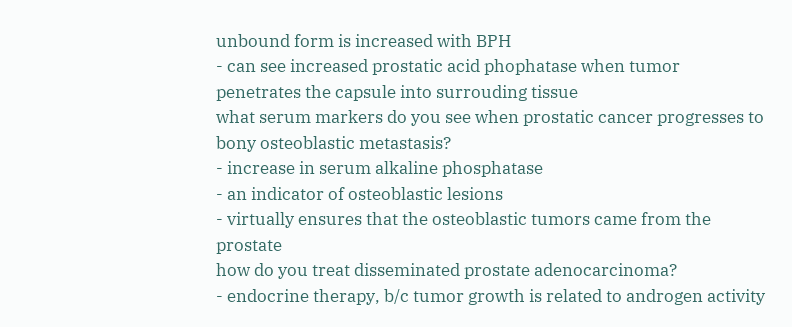unbound form is increased with BPH
- can see increased prostatic acid phophatase when tumor penetrates the capsule into surrouding tissue
what serum markers do you see when prostatic cancer progresses to bony osteoblastic metastasis?
- increase in serum alkaline phosphatase
- an indicator of osteoblastic lesions
- virtually ensures that the osteoblastic tumors came from the prostate
how do you treat disseminated prostate adenocarcinoma?
- endocrine therapy, b/c tumor growth is related to androgen activity